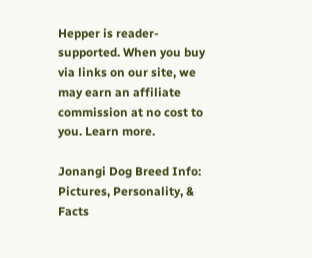Hepper is reader-supported. When you buy via links on our site, we may earn an affiliate commission at no cost to you. Learn more.

Jonangi Dog Breed Info: Pictures, Personality, & Facts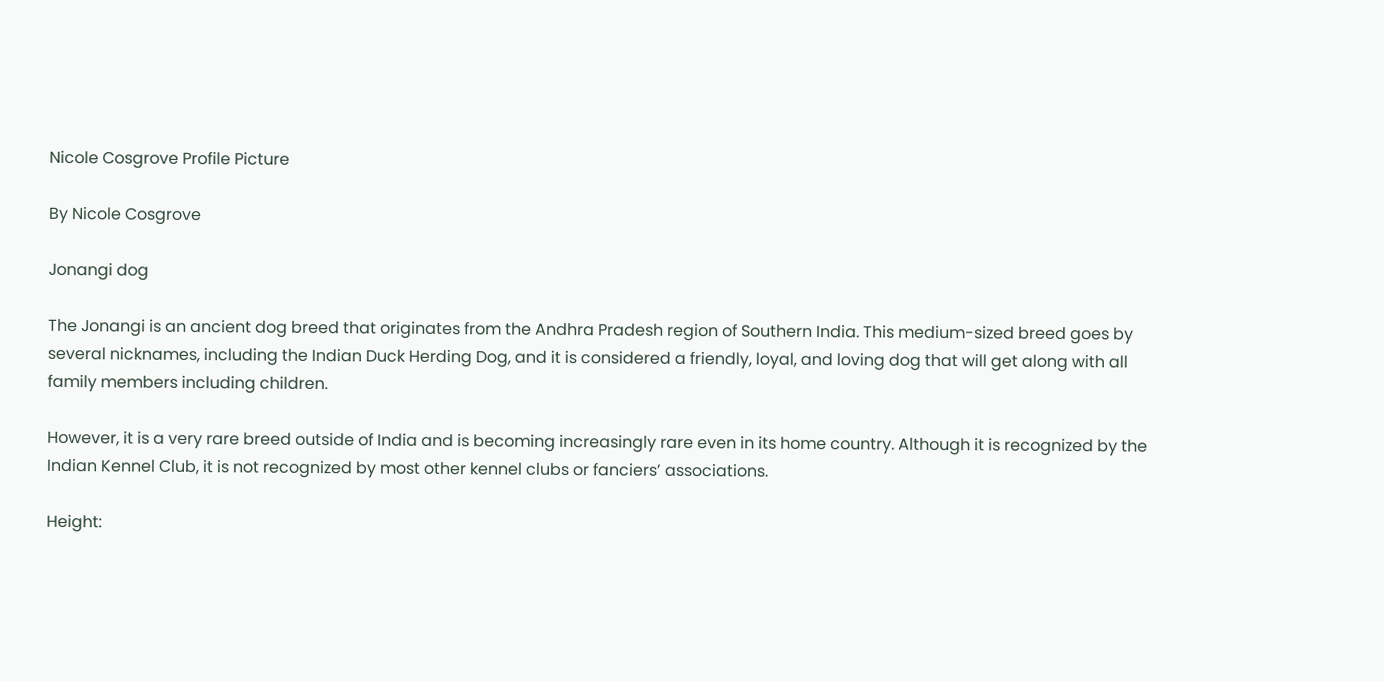Nicole Cosgrove Profile Picture

By Nicole Cosgrove

Jonangi dog

The Jonangi is an ancient dog breed that originates from the Andhra Pradesh region of Southern India. This medium-sized breed goes by several nicknames, including the Indian Duck Herding Dog, and it is considered a friendly, loyal, and loving dog that will get along with all family members including children.

However, it is a very rare breed outside of India and is becoming increasingly rare even in its home country. Although it is recognized by the Indian Kennel Club, it is not recognized by most other kennel clubs or fanciers’ associations.

Height: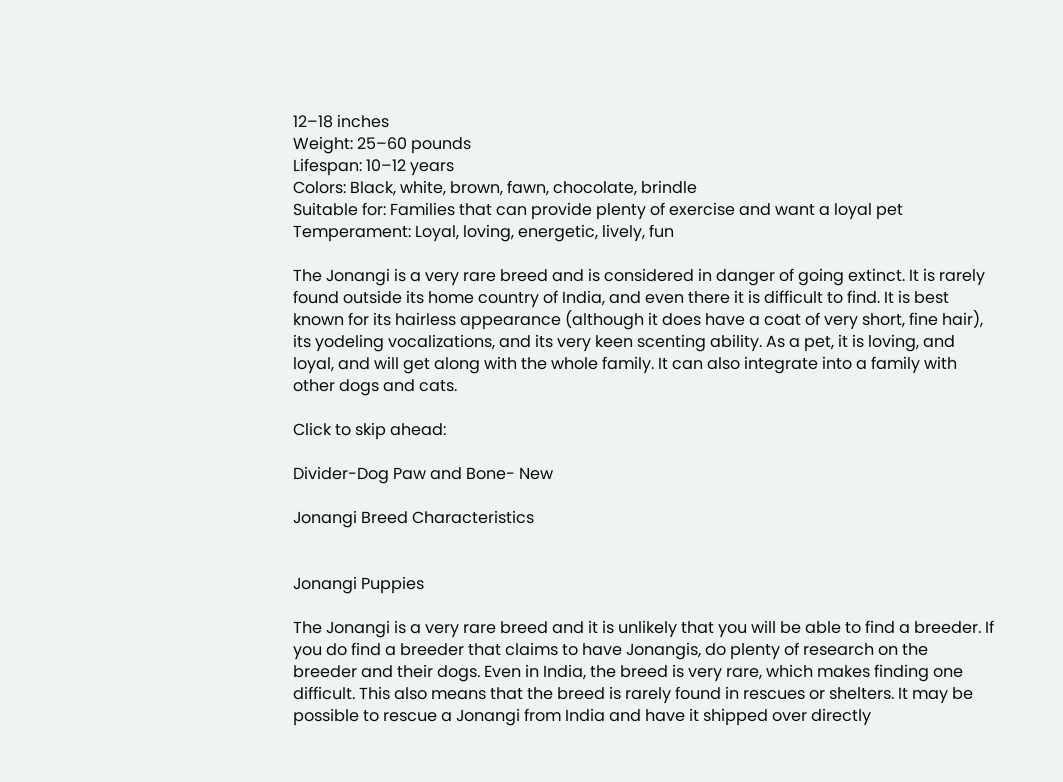12–18 inches
Weight: 25–60 pounds
Lifespan: 10–12 years
Colors: Black, white, brown, fawn, chocolate, brindle
Suitable for: Families that can provide plenty of exercise and want a loyal pet
Temperament: Loyal, loving, energetic, lively, fun

The Jonangi is a very rare breed and is considered in danger of going extinct. It is rarely found outside its home country of India, and even there it is difficult to find. It is best known for its hairless appearance (although it does have a coat of very short, fine hair), its yodeling vocalizations, and its very keen scenting ability. As a pet, it is loving, and loyal, and will get along with the whole family. It can also integrate into a family with other dogs and cats.

Click to skip ahead:

Divider-Dog Paw and Bone- New

Jonangi Breed Characteristics


Jonangi Puppies

The Jonangi is a very rare breed and it is unlikely that you will be able to find a breeder. If you do find a breeder that claims to have Jonangis, do plenty of research on the breeder and their dogs. Even in India, the breed is very rare, which makes finding one difficult. This also means that the breed is rarely found in rescues or shelters. It may be possible to rescue a Jonangi from India and have it shipped over directly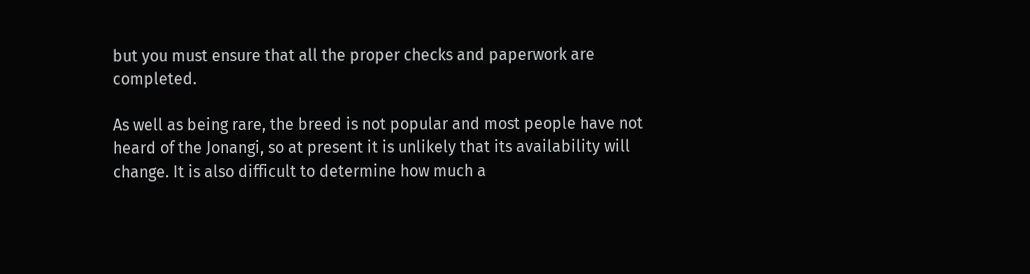but you must ensure that all the proper checks and paperwork are completed.

As well as being rare, the breed is not popular and most people have not heard of the Jonangi, so at present it is unlikely that its availability will change. It is also difficult to determine how much a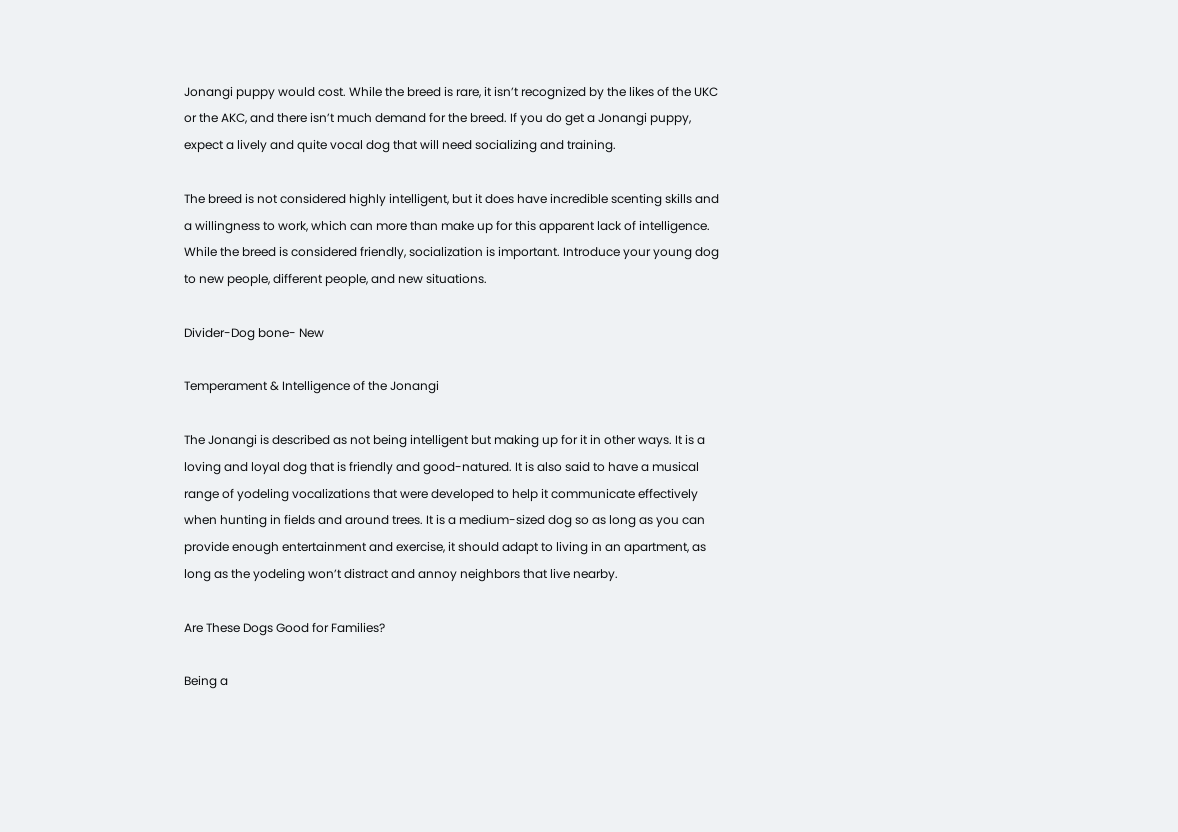Jonangi puppy would cost. While the breed is rare, it isn’t recognized by the likes of the UKC or the AKC, and there isn’t much demand for the breed. If you do get a Jonangi puppy, expect a lively and quite vocal dog that will need socializing and training.

The breed is not considered highly intelligent, but it does have incredible scenting skills and a willingness to work, which can more than make up for this apparent lack of intelligence. While the breed is considered friendly, socialization is important. Introduce your young dog to new people, different people, and new situations.

Divider-Dog bone- New

Temperament & Intelligence of the Jonangi

The Jonangi is described as not being intelligent but making up for it in other ways. It is a loving and loyal dog that is friendly and good-natured. It is also said to have a musical range of yodeling vocalizations that were developed to help it communicate effectively when hunting in fields and around trees. It is a medium-sized dog so as long as you can provide enough entertainment and exercise, it should adapt to living in an apartment, as long as the yodeling won’t distract and annoy neighbors that live nearby.

Are These Dogs Good for Families?

Being a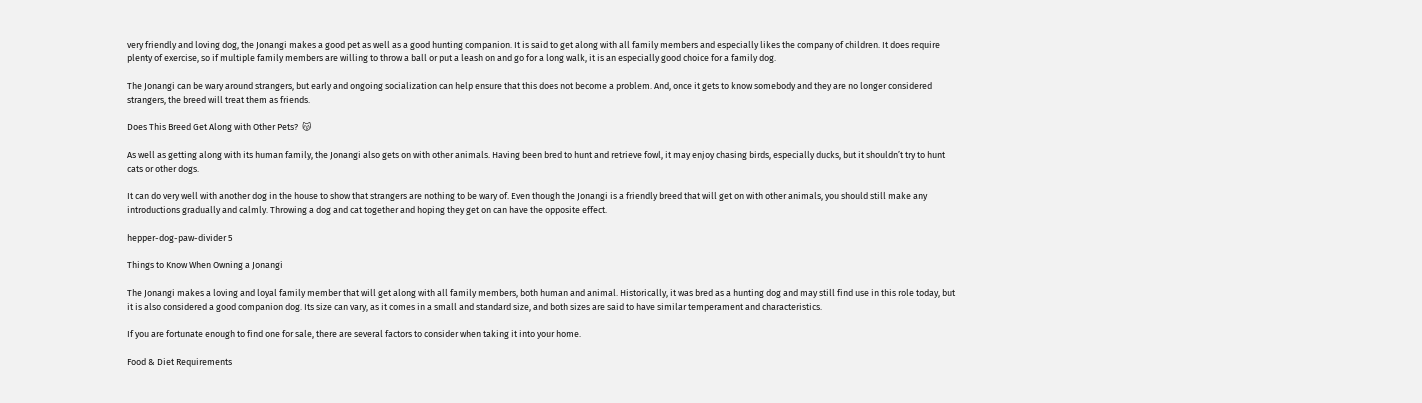very friendly and loving dog, the Jonangi makes a good pet as well as a good hunting companion. It is said to get along with all family members and especially likes the company of children. It does require plenty of exercise, so if multiple family members are willing to throw a ball or put a leash on and go for a long walk, it is an especially good choice for a family dog.

The Jonangi can be wary around strangers, but early and ongoing socialization can help ensure that this does not become a problem. And, once it gets to know somebody and they are no longer considered strangers, the breed will treat them as friends.

Does This Breed Get Along with Other Pets?  😽

As well as getting along with its human family, the Jonangi also gets on with other animals. Having been bred to hunt and retrieve fowl, it may enjoy chasing birds, especially ducks, but it shouldn’t try to hunt cats or other dogs.

It can do very well with another dog in the house to show that strangers are nothing to be wary of. Even though the Jonangi is a friendly breed that will get on with other animals, you should still make any introductions gradually and calmly. Throwing a dog and cat together and hoping they get on can have the opposite effect.

hepper-dog-paw-divider 5

Things to Know When Owning a Jonangi

The Jonangi makes a loving and loyal family member that will get along with all family members, both human and animal. Historically, it was bred as a hunting dog and may still find use in this role today, but it is also considered a good companion dog. Its size can vary, as it comes in a small and standard size, and both sizes are said to have similar temperament and characteristics.

If you are fortunate enough to find one for sale, there are several factors to consider when taking it into your home.

Food & Diet Requirements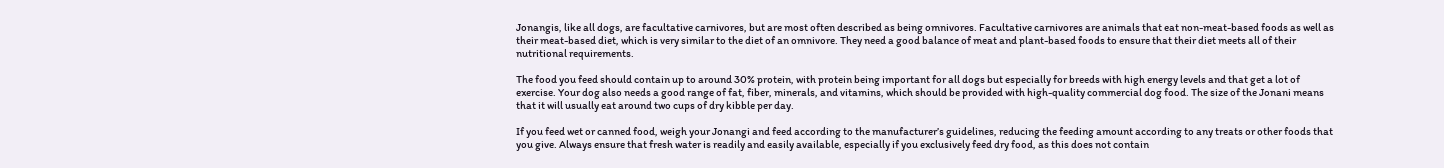Jonangis, like all dogs, are facultative carnivores, but are most often described as being omnivores. Facultative carnivores are animals that eat non-meat-based foods as well as their meat-based diet, which is very similar to the diet of an omnivore. They need a good balance of meat and plant-based foods to ensure that their diet meets all of their nutritional requirements.

The food you feed should contain up to around 30% protein, with protein being important for all dogs but especially for breeds with high energy levels and that get a lot of exercise. Your dog also needs a good range of fat, fiber, minerals, and vitamins, which should be provided with high-quality commercial dog food. The size of the Jonani means that it will usually eat around two cups of dry kibble per day.

If you feed wet or canned food, weigh your Jonangi and feed according to the manufacturer’s guidelines, reducing the feeding amount according to any treats or other foods that you give. Always ensure that fresh water is readily and easily available, especially if you exclusively feed dry food, as this does not contain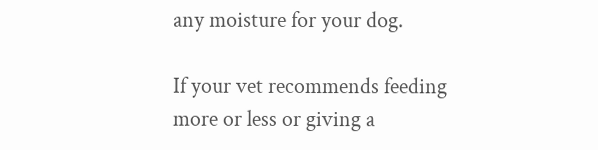any moisture for your dog.

If your vet recommends feeding more or less or giving a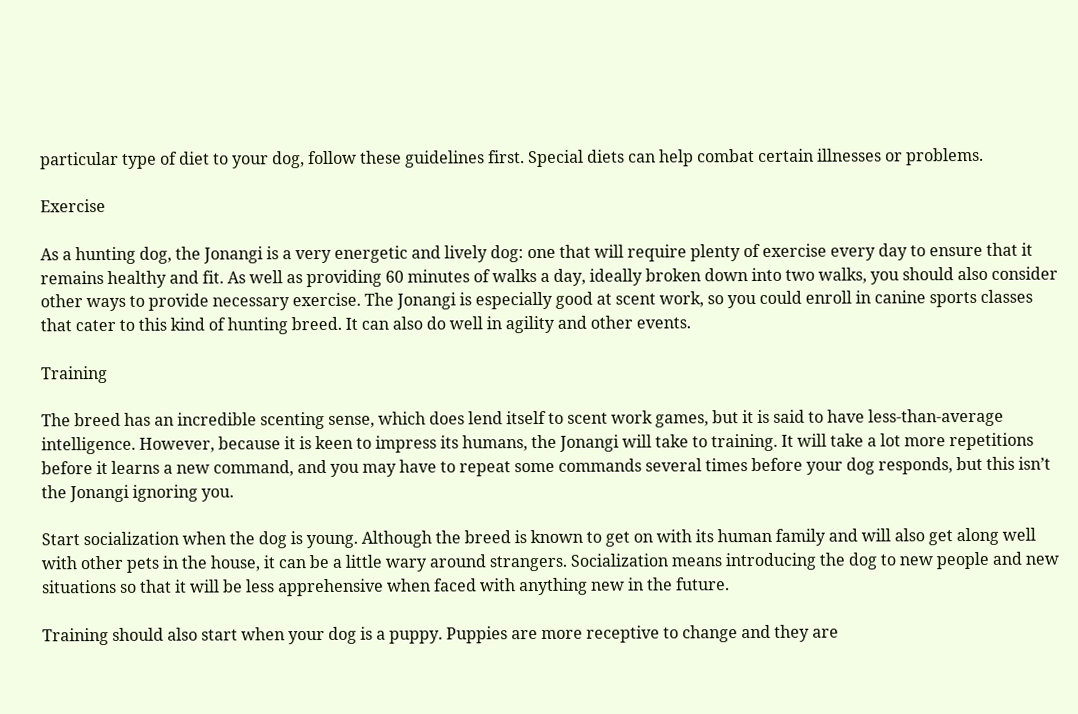particular type of diet to your dog, follow these guidelines first. Special diets can help combat certain illnesses or problems.

Exercise

As a hunting dog, the Jonangi is a very energetic and lively dog: one that will require plenty of exercise every day to ensure that it remains healthy and fit. As well as providing 60 minutes of walks a day, ideally broken down into two walks, you should also consider other ways to provide necessary exercise. The Jonangi is especially good at scent work, so you could enroll in canine sports classes that cater to this kind of hunting breed. It can also do well in agility and other events.

Training

The breed has an incredible scenting sense, which does lend itself to scent work games, but it is said to have less-than-average intelligence. However, because it is keen to impress its humans, the Jonangi will take to training. It will take a lot more repetitions before it learns a new command, and you may have to repeat some commands several times before your dog responds, but this isn’t the Jonangi ignoring you.

Start socialization when the dog is young. Although the breed is known to get on with its human family and will also get along well with other pets in the house, it can be a little wary around strangers. Socialization means introducing the dog to new people and new situations so that it will be less apprehensive when faced with anything new in the future.

Training should also start when your dog is a puppy. Puppies are more receptive to change and they are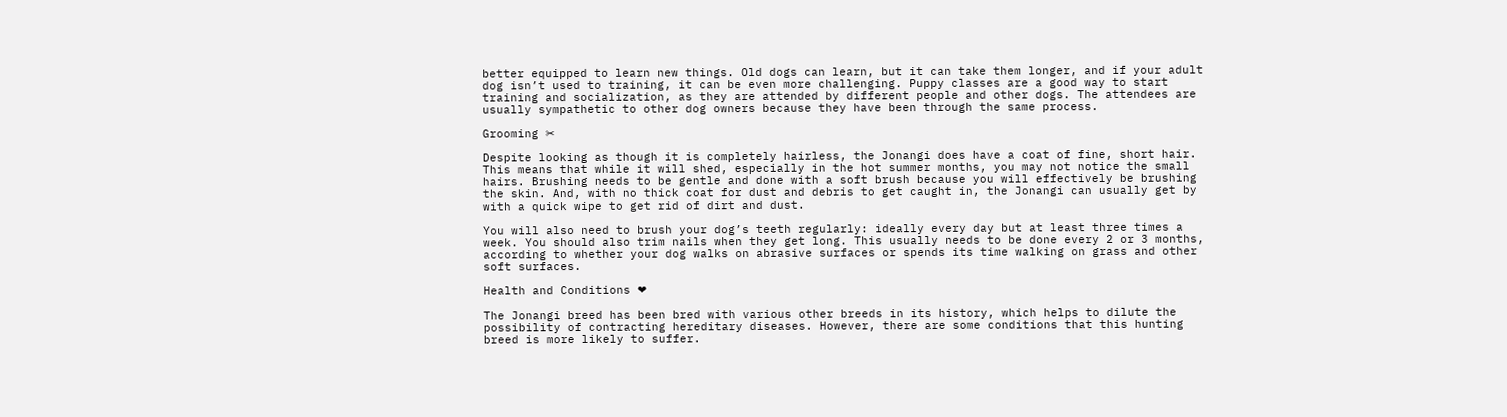better equipped to learn new things. Old dogs can learn, but it can take them longer, and if your adult dog isn’t used to training, it can be even more challenging. Puppy classes are a good way to start training and socialization, as they are attended by different people and other dogs. The attendees are usually sympathetic to other dog owners because they have been through the same process.

Grooming ✂

Despite looking as though it is completely hairless, the Jonangi does have a coat of fine, short hair. This means that while it will shed, especially in the hot summer months, you may not notice the small hairs. Brushing needs to be gentle and done with a soft brush because you will effectively be brushing the skin. And, with no thick coat for dust and debris to get caught in, the Jonangi can usually get by with a quick wipe to get rid of dirt and dust.

You will also need to brush your dog’s teeth regularly: ideally every day but at least three times a week. You should also trim nails when they get long. This usually needs to be done every 2 or 3 months, according to whether your dog walks on abrasive surfaces or spends its time walking on grass and other soft surfaces.

Health and Conditions ❤

The Jonangi breed has been bred with various other breeds in its history, which helps to dilute the possibility of contracting hereditary diseases. However, there are some conditions that this hunting breed is more likely to suffer.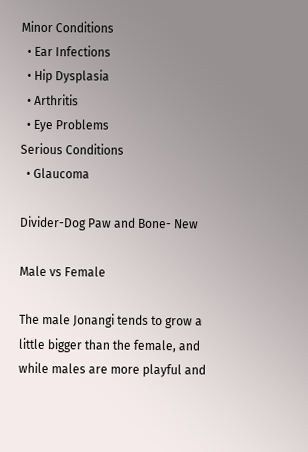Minor Conditions
  • Ear Infections
  • Hip Dysplasia
  • Arthritis
  • Eye Problems
Serious Conditions
  • Glaucoma

Divider-Dog Paw and Bone- New

Male vs Female

The male Jonangi tends to grow a little bigger than the female, and while males are more playful and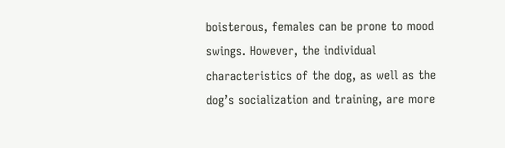boisterous, females can be prone to mood swings. However, the individual characteristics of the dog, as well as the dog’s socialization and training, are more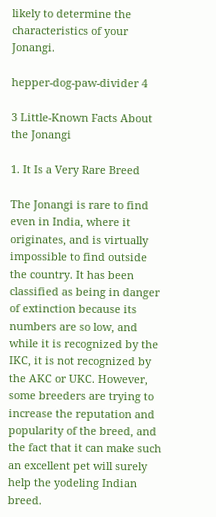likely to determine the characteristics of your Jonangi.

hepper-dog-paw-divider 4

3 Little-Known Facts About the Jonangi

1. It Is a Very Rare Breed

The Jonangi is rare to find even in India, where it originates, and is virtually impossible to find outside the country. It has been classified as being in danger of extinction because its numbers are so low, and while it is recognized by the IKC, it is not recognized by the AKC or UKC. However, some breeders are trying to increase the reputation and popularity of the breed, and the fact that it can make such an excellent pet will surely help the yodeling Indian breed.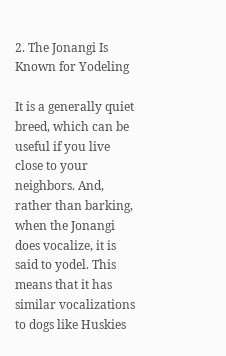2. The Jonangi Is Known for Yodeling

It is a generally quiet breed, which can be useful if you live close to your neighbors. And, rather than barking, when the Jonangi does vocalize, it is said to yodel. This means that it has similar vocalizations to dogs like Huskies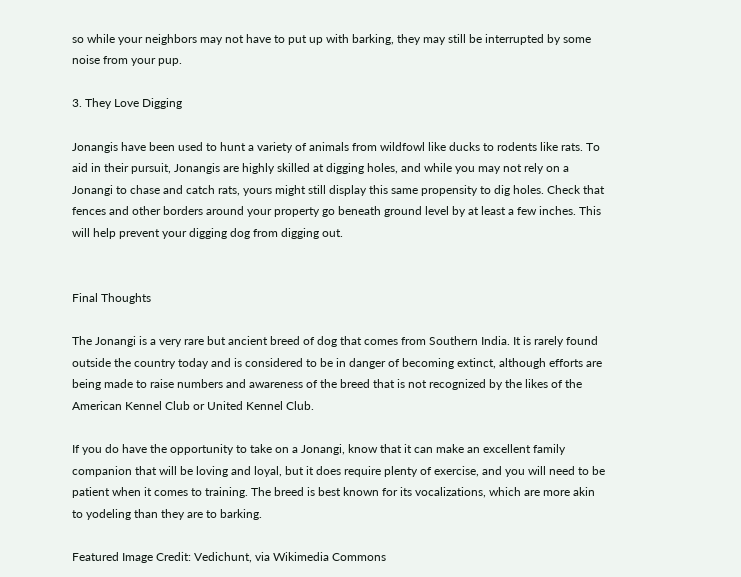so while your neighbors may not have to put up with barking, they may still be interrupted by some noise from your pup.

3. They Love Digging

Jonangis have been used to hunt a variety of animals from wildfowl like ducks to rodents like rats. To aid in their pursuit, Jonangis are highly skilled at digging holes, and while you may not rely on a Jonangi to chase and catch rats, yours might still display this same propensity to dig holes. Check that fences and other borders around your property go beneath ground level by at least a few inches. This will help prevent your digging dog from digging out.


Final Thoughts

The Jonangi is a very rare but ancient breed of dog that comes from Southern India. It is rarely found outside the country today and is considered to be in danger of becoming extinct, although efforts are being made to raise numbers and awareness of the breed that is not recognized by the likes of the American Kennel Club or United Kennel Club.

If you do have the opportunity to take on a Jonangi, know that it can make an excellent family companion that will be loving and loyal, but it does require plenty of exercise, and you will need to be patient when it comes to training. The breed is best known for its vocalizations, which are more akin to yodeling than they are to barking.

Featured Image Credit: Vedichunt, via Wikimedia Commons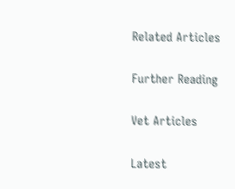Related Articles

Further Reading

Vet Articles

Latest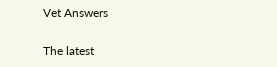Vet Answers

The latest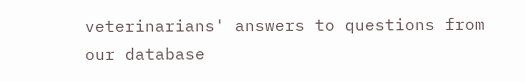veterinarians' answers to questions from our database